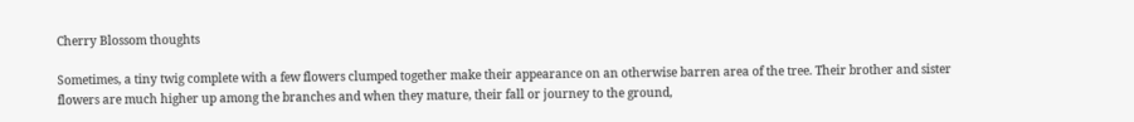Cherry Blossom thoughts

Sometimes, a tiny twig complete with a few flowers clumped together make their appearance on an otherwise barren area of the tree. Their brother and sister flowers are much higher up among the branches and when they mature, their fall or journey to the ground,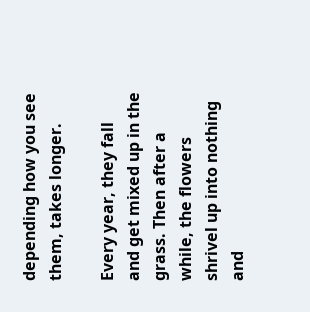depending how you see them, takes longer.

Every year, they fall and get mixed up in the grass. Then after a while, the flowers shrivel up into nothing and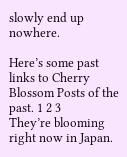slowly end up nowhere.

Here’s some past links to Cherry Blossom Posts of the past. 1 2 3
They’re blooming right now in Japan.